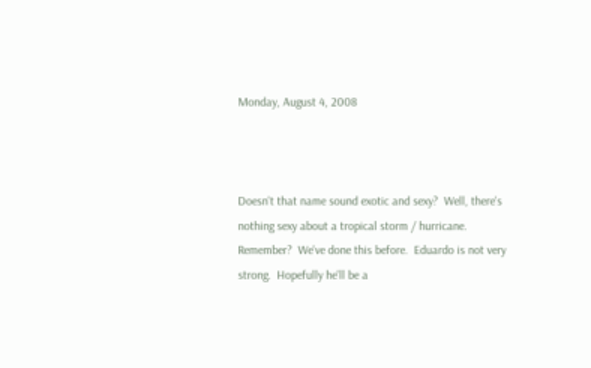Monday, August 4, 2008



Doesn't that name sound exotic and sexy?  Well, there's nothing sexy about a tropical storm / hurricane.  Remember?  We've done this before.  Eduardo is not very strong.  Hopefully he'll be a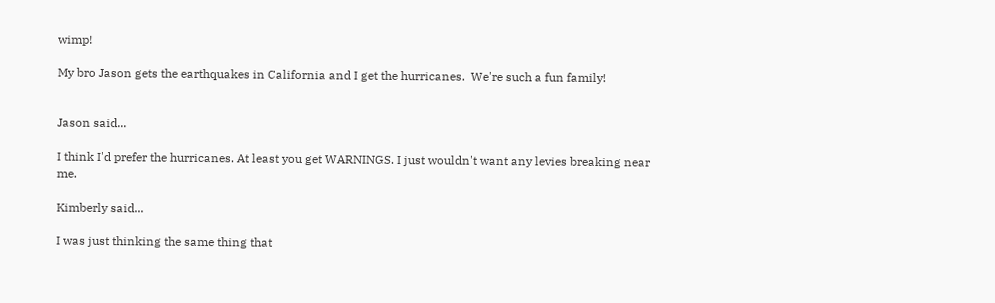wimp!

My bro Jason gets the earthquakes in California and I get the hurricanes.  We're such a fun family!


Jason said...

I think I'd prefer the hurricanes. At least you get WARNINGS. I just wouldn't want any levies breaking near me.

Kimberly said...

I was just thinking the same thing that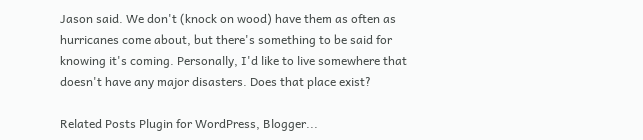Jason said. We don't (knock on wood) have them as often as hurricanes come about, but there's something to be said for knowing it's coming. Personally, I'd like to live somewhere that doesn't have any major disasters. Does that place exist?

Related Posts Plugin for WordPress, Blogger...